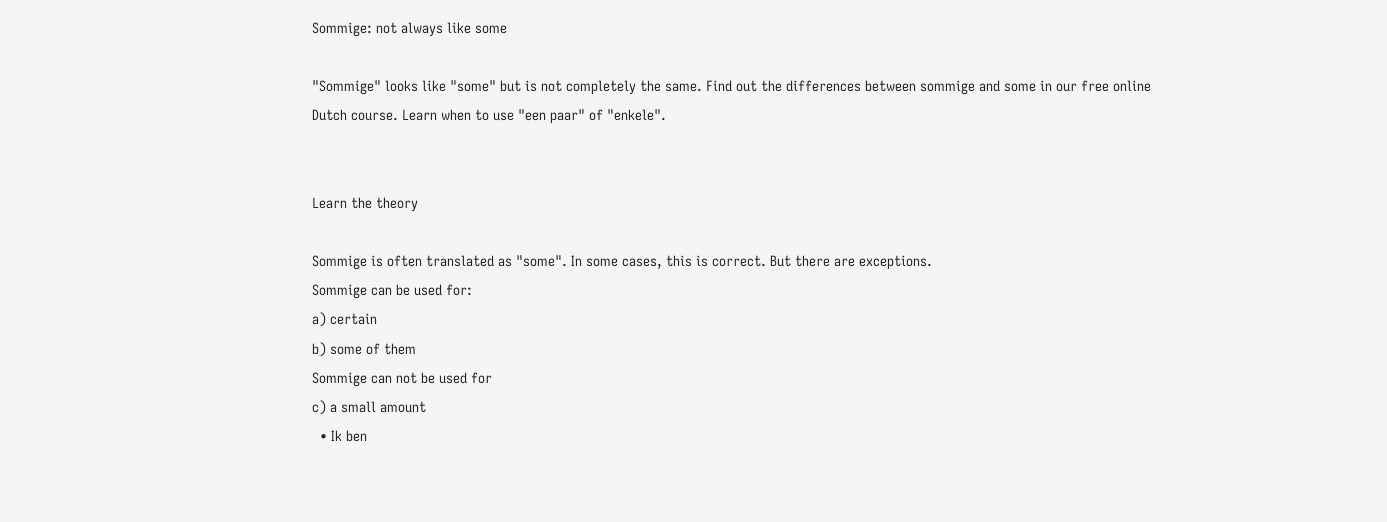Sommige: not always like some

"Sommige" looks like "some" but is not completely the same. Find out the differences between sommige and some in our free online Dutch course. Learn when to use "een paar" of "enkele".


Learn the theory

Sommige is often translated as "some". In some cases, this is correct. But there are exceptions.
Sommige can be used for:
a) certain
b) some of them
Sommige can not be used for
c) a small amount
  • Ik ben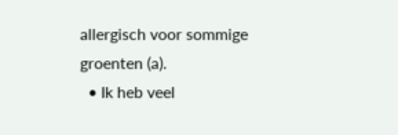allergisch voor sommige groenten (a).
  • Ik heb veel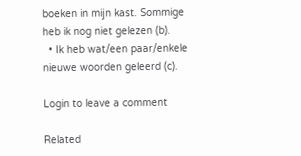boeken in mijn kast. Sommige heb ik nog niet gelezen (b).
  • Ik heb wat/een paar/enkele nieuwe woorden geleerd (c).

Login to leave a comment

Related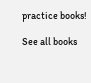practice books!

See all books